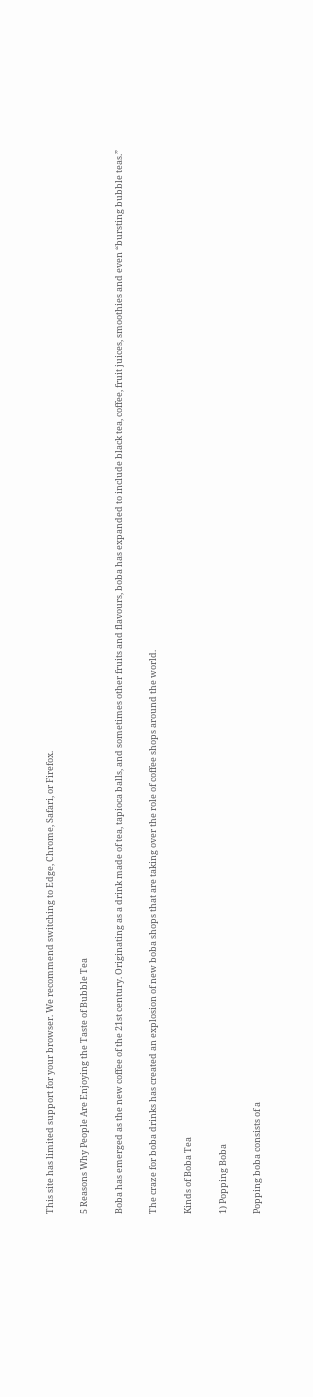This site has limited support for your browser. We recommend switching to Edge, Chrome, Safari, or Firefox.

5 Reasons Why People Are Enjoying the Taste of Bubble Tea

Boba has emerged as the new coffee of the 21st century. Originating as a drink made of tea, tapioca balls, and sometimes other fruits and flavours, boba has expanded to include black tea, coffee, fruit juices, smoothies and even “bursting bubble teas.”

The craze for boba drinks has created an explosion of new boba shops that are taking over the role of coffee shops around the world.

Kinds of Boba Tea

1) Popping Boba

Popping boba consists of a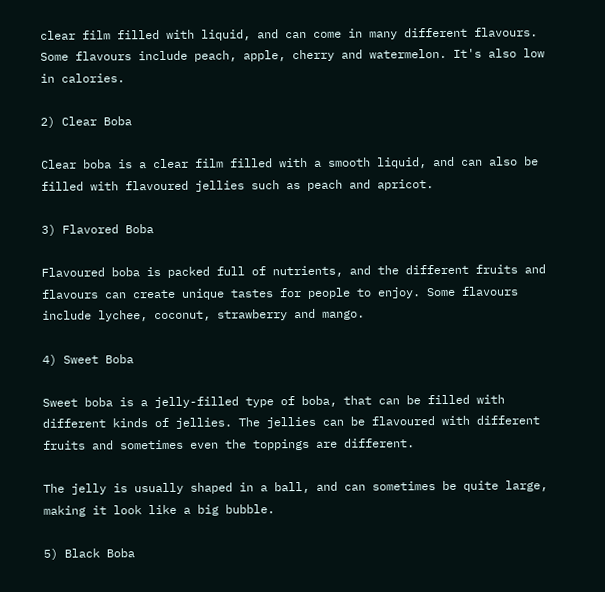clear film filled with liquid, and can come in many different flavours. Some flavours include peach, apple, cherry and watermelon. It's also low in calories.

2) Clear Boba

Clear boba is a clear film filled with a smooth liquid, and can also be filled with flavoured jellies such as peach and apricot.

3) Flavored Boba

Flavoured boba is packed full of nutrients, and the different fruits and flavours can create unique tastes for people to enjoy. Some flavours include lychee, coconut, strawberry and mango.

4) Sweet Boba

Sweet boba is a jelly-filled type of boba, that can be filled with different kinds of jellies. The jellies can be flavoured with different fruits and sometimes even the toppings are different.

The jelly is usually shaped in a ball, and can sometimes be quite large, making it look like a big bubble.

5) Black Boba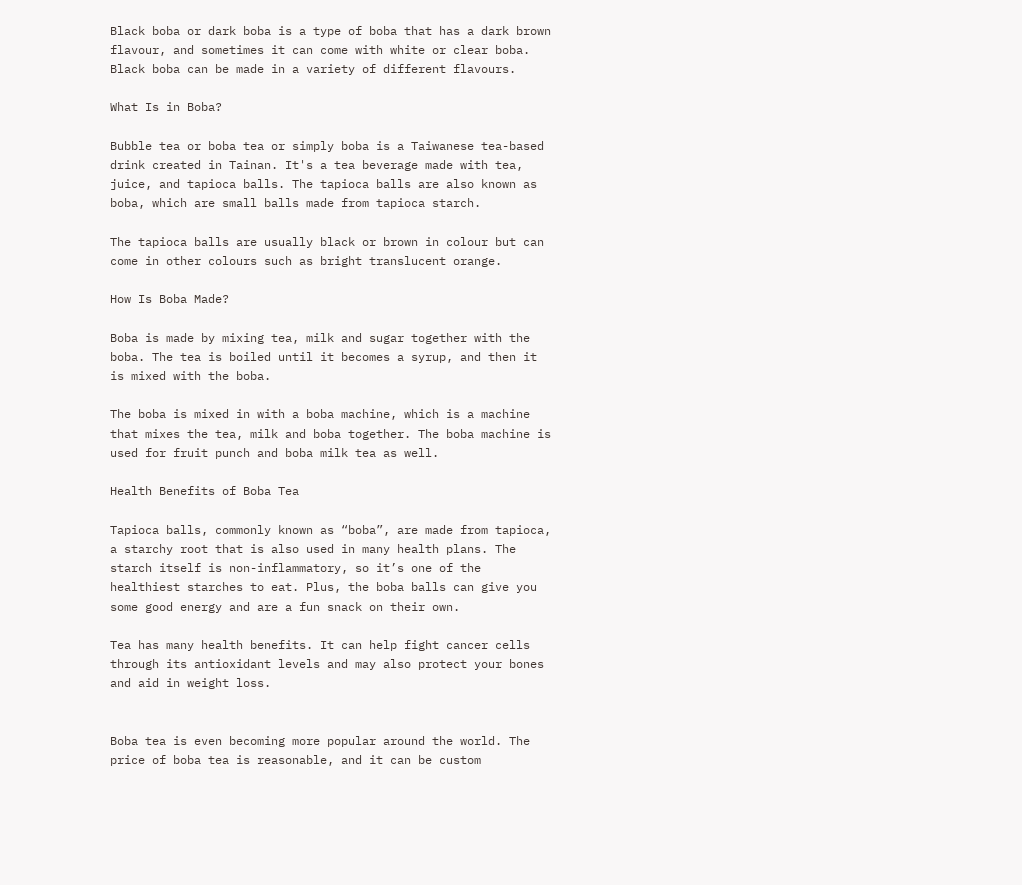Black boba or dark boba is a type of boba that has a dark brown flavour, and sometimes it can come with white or clear boba. Black boba can be made in a variety of different flavours.

What Is in Boba?

Bubble tea or boba tea or simply boba is a Taiwanese tea-based drink created in Tainan. It's a tea beverage made with tea, juice, and tapioca balls. The tapioca balls are also known as boba, which are small balls made from tapioca starch.

The tapioca balls are usually black or brown in colour but can come in other colours such as bright translucent orange.

How Is Boba Made?

Boba is made by mixing tea, milk and sugar together with the boba. The tea is boiled until it becomes a syrup, and then it is mixed with the boba.

The boba is mixed in with a boba machine, which is a machine that mixes the tea, milk and boba together. The boba machine is used for fruit punch and boba milk tea as well.

Health Benefits of Boba Tea

Tapioca balls, commonly known as “boba”, are made from tapioca, a starchy root that is also used in many health plans. The starch itself is non-inflammatory, so it’s one of the healthiest starches to eat. Plus, the boba balls can give you some good energy and are a fun snack on their own.

Tea has many health benefits. It can help fight cancer cells through its antioxidant levels and may also protect your bones and aid in weight loss.


Boba tea is even becoming more popular around the world. The price of boba tea is reasonable, and it can be custom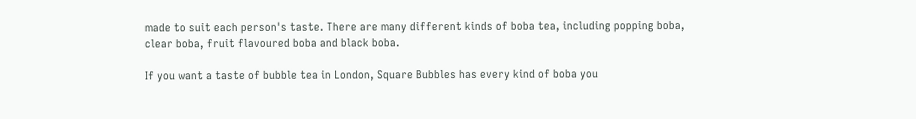made to suit each person's taste. There are many different kinds of boba tea, including popping boba, clear boba, fruit flavoured boba and black boba.

If you want a taste of bubble tea in London, Square Bubbles has every kind of boba you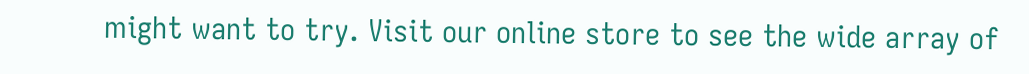might want to try. Visit our online store to see the wide array of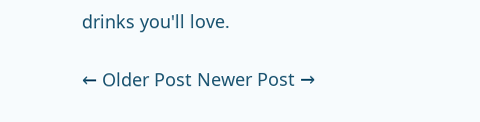drinks you'll love.

← Older Post Newer Post →